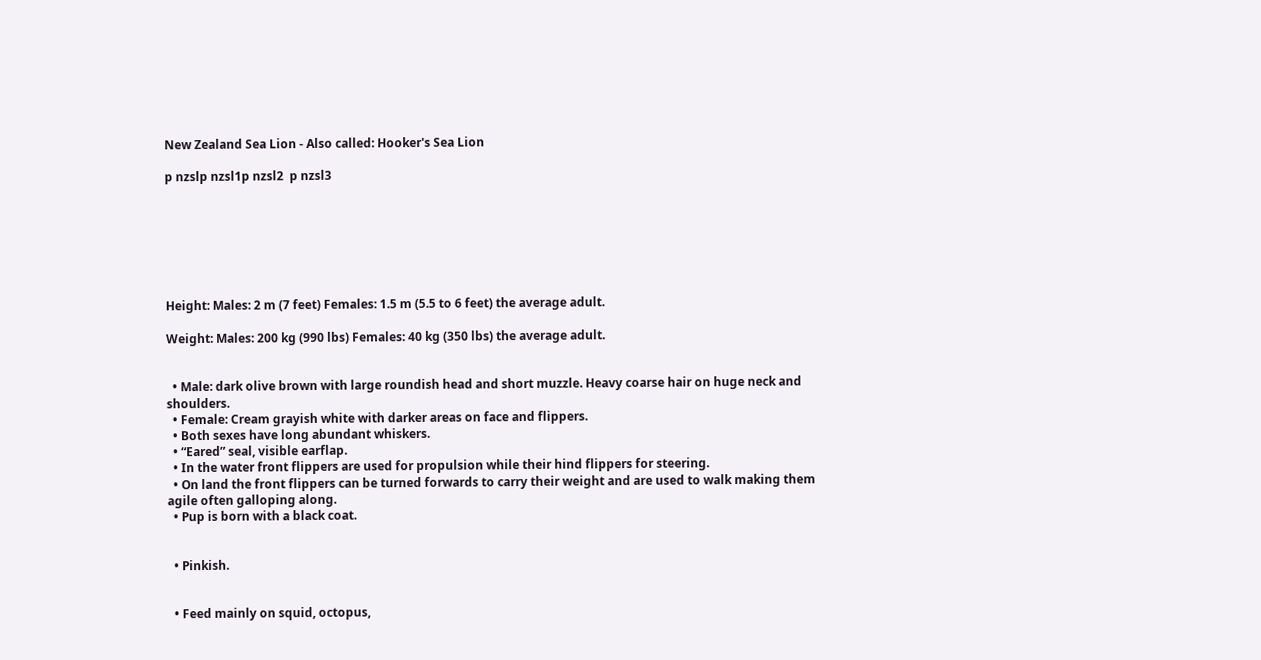New Zealand Sea Lion - Also called: Hooker's Sea Lion

p nzslp nzsl1p nzsl2  p nzsl3







Height: Males: 2 m (7 feet) Females: 1.5 m (5.5 to 6 feet) the average adult.

Weight: Males: 200 kg (990 lbs) Females: 40 kg (350 lbs) the average adult.


  • Male: dark olive brown with large roundish head and short muzzle. Heavy coarse hair on huge neck and shoulders.
  • Female: Cream grayish white with darker areas on face and flippers.
  • Both sexes have long abundant whiskers.
  • “Eared” seal, visible earflap.
  • In the water front flippers are used for propulsion while their hind flippers for steering.
  • On land the front flippers can be turned forwards to carry their weight and are used to walk making them agile often galloping along.
  • Pup is born with a black coat.


  • Pinkish.


  • Feed mainly on squid, octopus,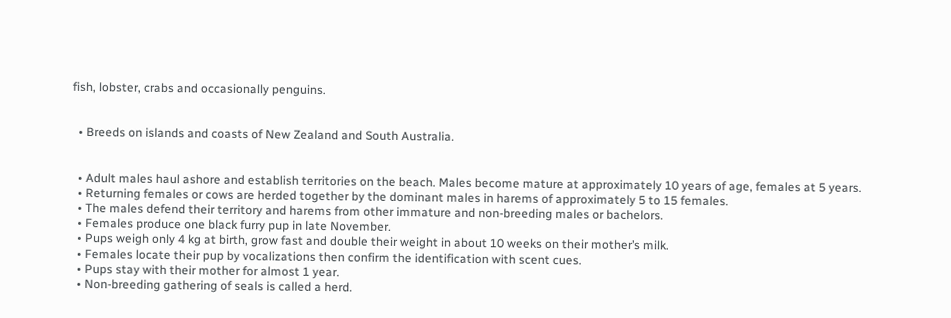fish, lobster, crabs and occasionally penguins.


  • Breeds on islands and coasts of New Zealand and South Australia.


  • Adult males haul ashore and establish territories on the beach. Males become mature at approximately 10 years of age, females at 5 years.
  • Returning females or cows are herded together by the dominant males in harems of approximately 5 to 15 females.
  • The males defend their territory and harems from other immature and non-breeding males or bachelors.
  • Females produce one black furry pup in late November.
  • Pups weigh only 4 kg at birth, grow fast and double their weight in about 10 weeks on their mother’s milk.
  • Females locate their pup by vocalizations then confirm the identification with scent cues.
  • Pups stay with their mother for almost 1 year.
  • Non-breeding gathering of seals is called a herd.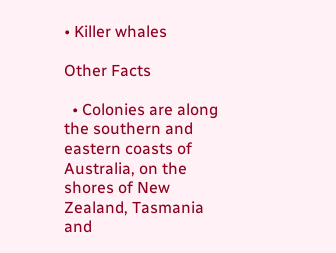• Killer whales

Other Facts

  • Colonies are along the southern and eastern coasts of Australia, on the shores of New Zealand, Tasmania and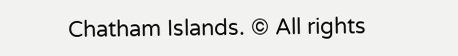Chatham Islands. © All rights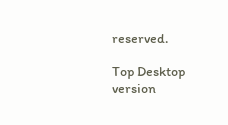reserved.

Top Desktop version